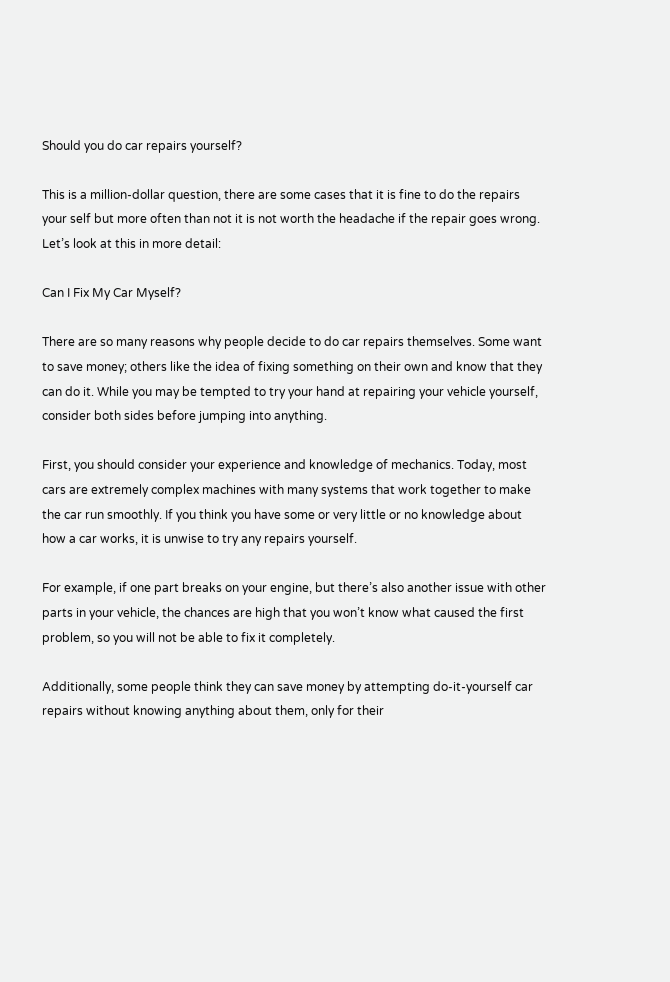Should you do car repairs yourself?

This is a million-dollar question, there are some cases that it is fine to do the repairs your self but more often than not it is not worth the headache if the repair goes wrong. Let’s look at this in more detail:

Can I Fix My Car Myself?

There are so many reasons why people decide to do car repairs themselves. Some want to save money; others like the idea of fixing something on their own and know that they can do it. While you may be tempted to try your hand at repairing your vehicle yourself, consider both sides before jumping into anything.

First, you should consider your experience and knowledge of mechanics. Today, most cars are extremely complex machines with many systems that work together to make the car run smoothly. If you think you have some or very little or no knowledge about how a car works, it is unwise to try any repairs yourself.

For example, if one part breaks on your engine, but there’s also another issue with other parts in your vehicle, the chances are high that you won’t know what caused the first problem, so you will not be able to fix it completely.

Additionally, some people think they can save money by attempting do-it-yourself car repairs without knowing anything about them, only for their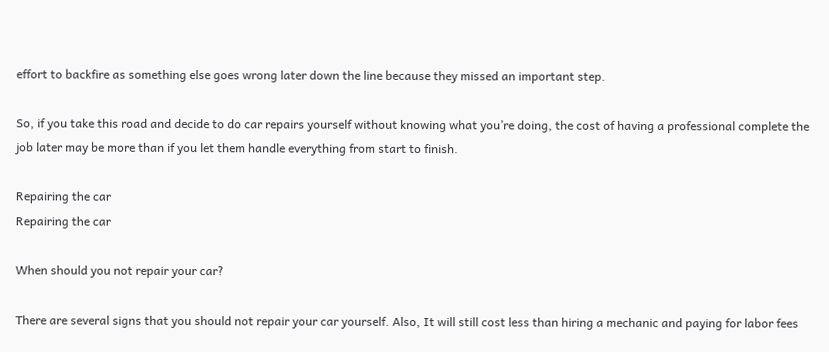effort to backfire as something else goes wrong later down the line because they missed an important step.

So, if you take this road and decide to do car repairs yourself without knowing what you’re doing, the cost of having a professional complete the job later may be more than if you let them handle everything from start to finish.

Repairing the car
Repairing the car

When should you not repair your car?

There are several signs that you should not repair your car yourself. Also, It will still cost less than hiring a mechanic and paying for labor fees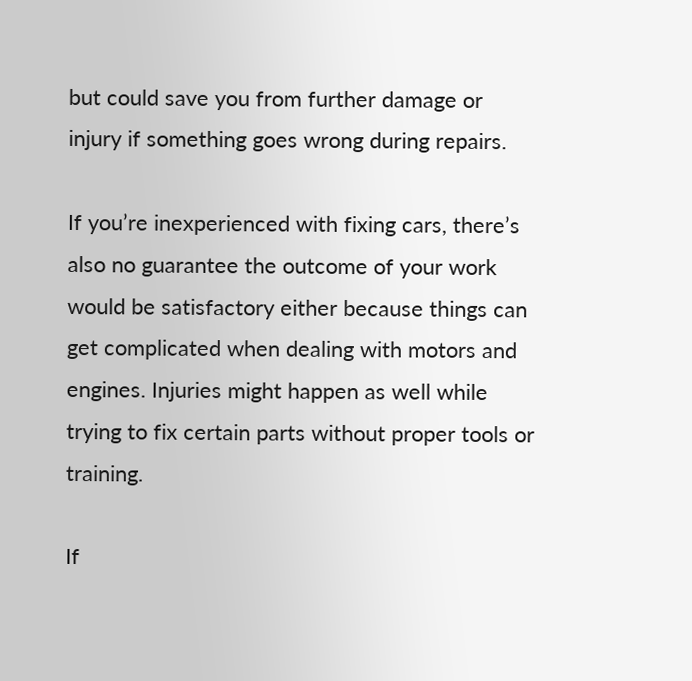but could save you from further damage or injury if something goes wrong during repairs.

If you’re inexperienced with fixing cars, there’s also no guarantee the outcome of your work would be satisfactory either because things can get complicated when dealing with motors and engines. Injuries might happen as well while trying to fix certain parts without proper tools or training.

If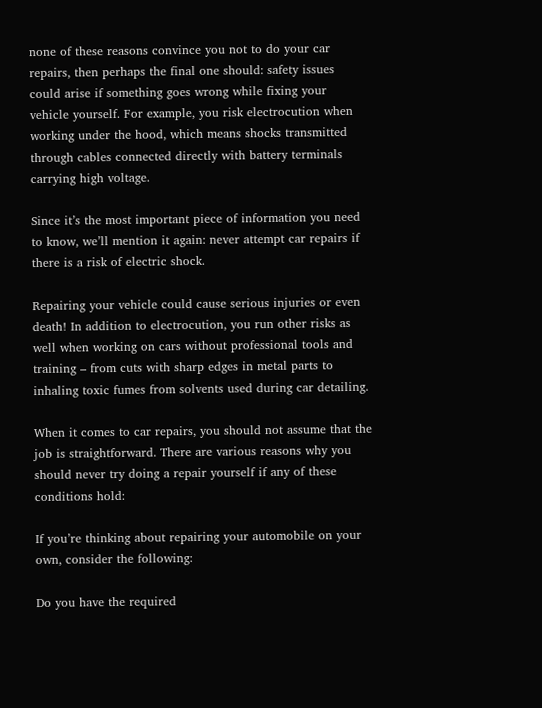none of these reasons convince you not to do your car repairs, then perhaps the final one should: safety issues could arise if something goes wrong while fixing your vehicle yourself. For example, you risk electrocution when working under the hood, which means shocks transmitted through cables connected directly with battery terminals carrying high voltage.

Since it’s the most important piece of information you need to know, we’ll mention it again: never attempt car repairs if there is a risk of electric shock.

Repairing your vehicle could cause serious injuries or even death! In addition to electrocution, you run other risks as well when working on cars without professional tools and training – from cuts with sharp edges in metal parts to inhaling toxic fumes from solvents used during car detailing.

When it comes to car repairs, you should not assume that the job is straightforward. There are various reasons why you should never try doing a repair yourself if any of these conditions hold:

If you’re thinking about repairing your automobile on your own, consider the following:

Do you have the required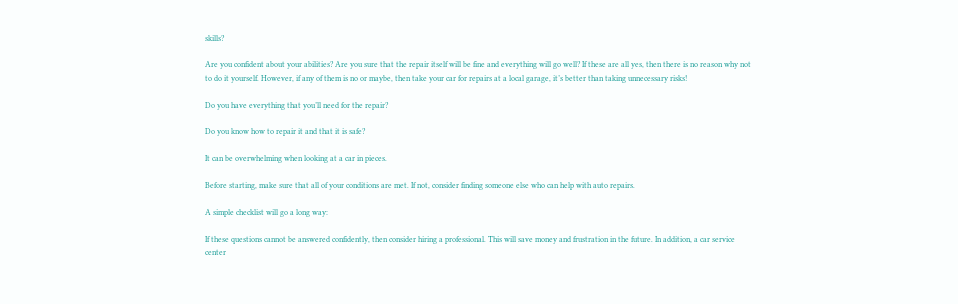skills?

Are you confident about your abilities? Are you sure that the repair itself will be fine and everything will go well? If these are all yes, then there is no reason why not to do it yourself. However, if any of them is no or maybe, then take your car for repairs at a local garage, it’s better than taking unnecessary risks!

Do you have everything that you’ll need for the repair?

Do you know how to repair it and that it is safe?

It can be overwhelming when looking at a car in pieces.

Before starting, make sure that all of your conditions are met. If not, consider finding someone else who can help with auto repairs.

A simple checklist will go a long way:

If these questions cannot be answered confidently, then consider hiring a professional. This will save money and frustration in the future. In addition, a car service center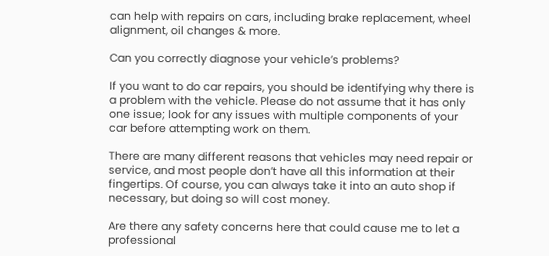can help with repairs on cars, including brake replacement, wheel alignment, oil changes & more.

Can you correctly diagnose your vehicle’s problems?

If you want to do car repairs, you should be identifying why there is a problem with the vehicle. Please do not assume that it has only one issue; look for any issues with multiple components of your car before attempting work on them.

There are many different reasons that vehicles may need repair or service, and most people don’t have all this information at their fingertips. Of course, you can always take it into an auto shop if necessary, but doing so will cost money.

Are there any safety concerns here that could cause me to let a professional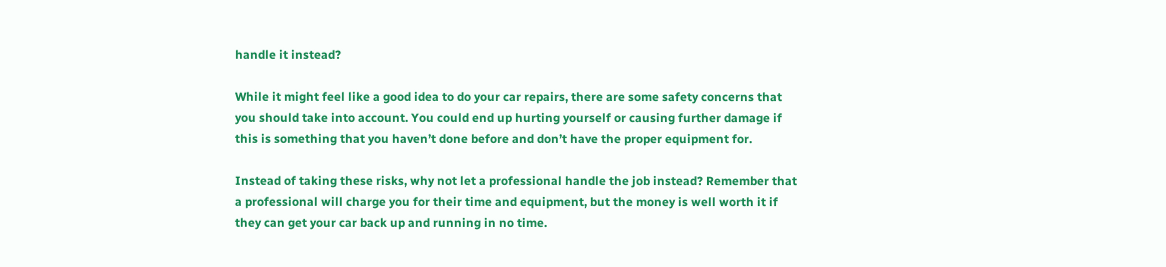handle it instead?

While it might feel like a good idea to do your car repairs, there are some safety concerns that you should take into account. You could end up hurting yourself or causing further damage if this is something that you haven’t done before and don’t have the proper equipment for.

Instead of taking these risks, why not let a professional handle the job instead? Remember that a professional will charge you for their time and equipment, but the money is well worth it if they can get your car back up and running in no time.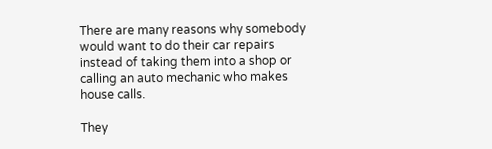There are many reasons why somebody would want to do their car repairs instead of taking them into a shop or calling an auto mechanic who makes house calls.

They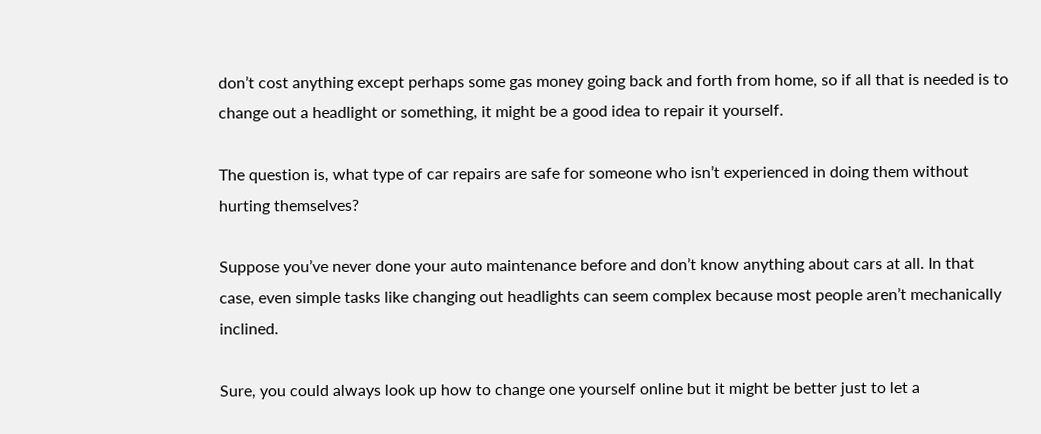don’t cost anything except perhaps some gas money going back and forth from home, so if all that is needed is to change out a headlight or something, it might be a good idea to repair it yourself.

The question is, what type of car repairs are safe for someone who isn’t experienced in doing them without hurting themselves?

Suppose you’ve never done your auto maintenance before and don’t know anything about cars at all. In that case, even simple tasks like changing out headlights can seem complex because most people aren’t mechanically inclined.

Sure, you could always look up how to change one yourself online but it might be better just to let a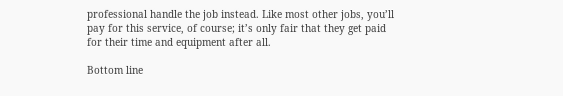professional handle the job instead. Like most other jobs, you’ll pay for this service, of course; it’s only fair that they get paid for their time and equipment after all.

Bottom line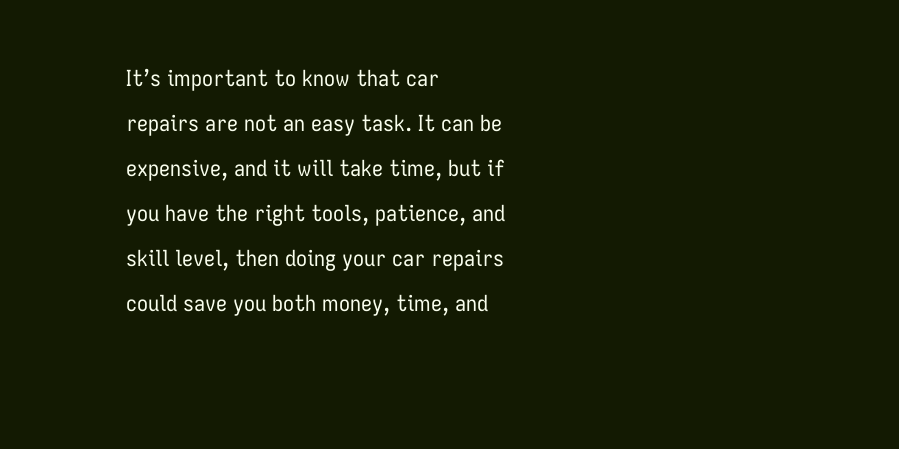It’s important to know that car repairs are not an easy task. It can be expensive, and it will take time, but if you have the right tools, patience, and skill level, then doing your car repairs could save you both money, time, and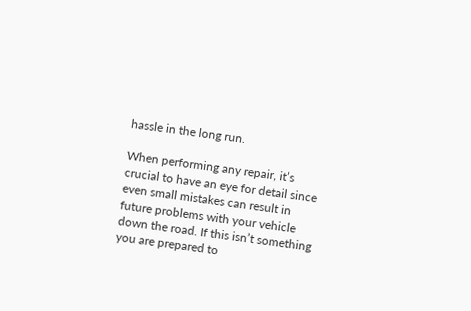hassle in the long run.

When performing any repair, it’s crucial to have an eye for detail since even small mistakes can result in future problems with your vehicle down the road. If this isn’t something you are prepared to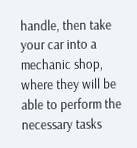handle, then take your car into a mechanic shop, where they will be able to perform the necessary tasks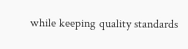while keeping quality standards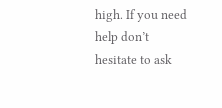high. If you need help don’t hesitate to ask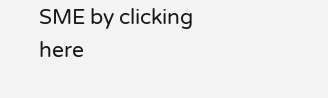SME by clicking here